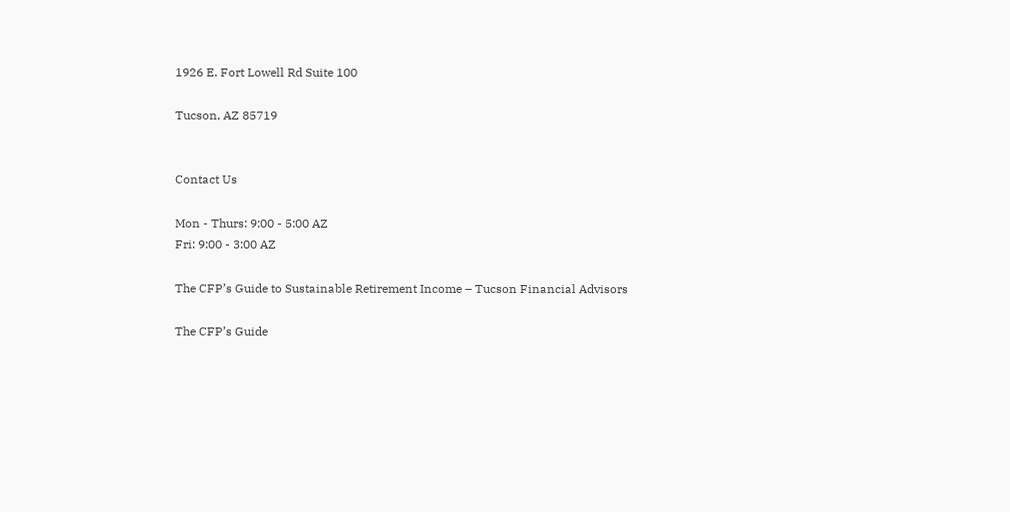1926 E. Fort Lowell Rd Suite 100

Tucson, AZ 85719


Contact Us

Mon - Thurs: 9:00 - 5:00 AZ
Fri: 9:00 - 3:00 AZ

The CFP’s Guide to Sustainable Retirement Income – Tucson Financial Advisors

The CFP’s Guide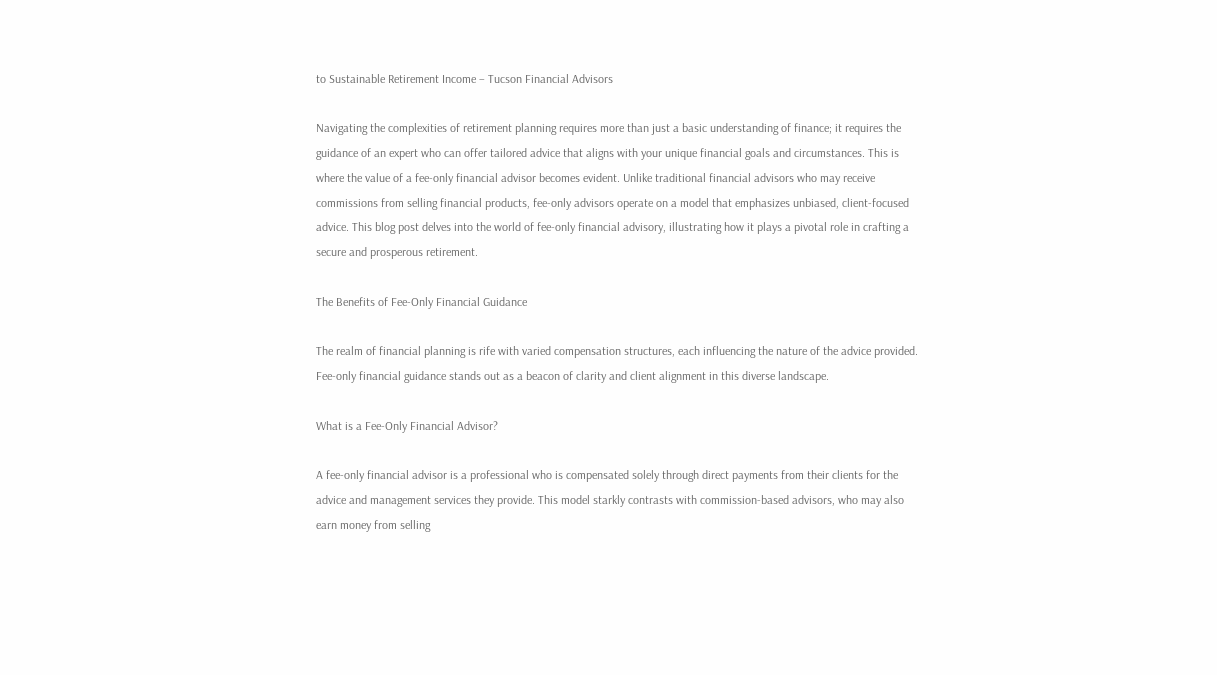to Sustainable Retirement Income – Tucson Financial Advisors

Navigating the complexities of retirement planning requires more than just a basic understanding of finance; it requires the guidance of an expert who can offer tailored advice that aligns with your unique financial goals and circumstances. This is where the value of a fee-only financial advisor becomes evident. Unlike traditional financial advisors who may receive commissions from selling financial products, fee-only advisors operate on a model that emphasizes unbiased, client-focused advice. This blog post delves into the world of fee-only financial advisory, illustrating how it plays a pivotal role in crafting a secure and prosperous retirement.

The Benefits of Fee-Only Financial Guidance

The realm of financial planning is rife with varied compensation structures, each influencing the nature of the advice provided. Fee-only financial guidance stands out as a beacon of clarity and client alignment in this diverse landscape.

What is a Fee-Only Financial Advisor?

A fee-only financial advisor is a professional who is compensated solely through direct payments from their clients for the advice and management services they provide. This model starkly contrasts with commission-based advisors, who may also earn money from selling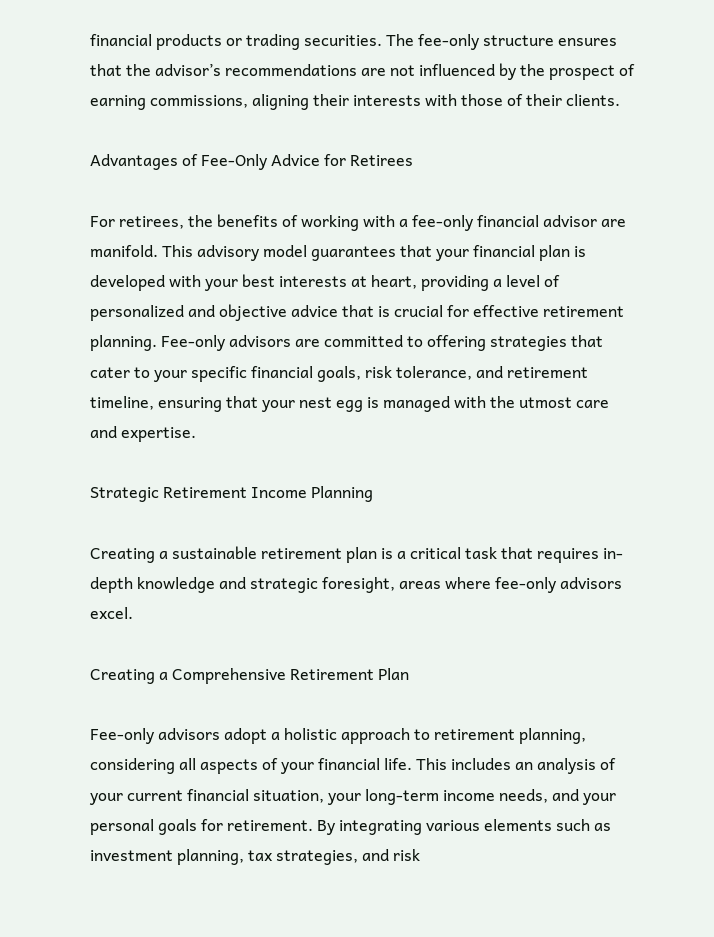financial products or trading securities. The fee-only structure ensures that the advisor’s recommendations are not influenced by the prospect of earning commissions, aligning their interests with those of their clients.

Advantages of Fee-Only Advice for Retirees

For retirees, the benefits of working with a fee-only financial advisor are manifold. This advisory model guarantees that your financial plan is developed with your best interests at heart, providing a level of personalized and objective advice that is crucial for effective retirement planning. Fee-only advisors are committed to offering strategies that cater to your specific financial goals, risk tolerance, and retirement timeline, ensuring that your nest egg is managed with the utmost care and expertise.

Strategic Retirement Income Planning

Creating a sustainable retirement plan is a critical task that requires in-depth knowledge and strategic foresight, areas where fee-only advisors excel.

Creating a Comprehensive Retirement Plan

Fee-only advisors adopt a holistic approach to retirement planning, considering all aspects of your financial life. This includes an analysis of your current financial situation, your long-term income needs, and your personal goals for retirement. By integrating various elements such as investment planning, tax strategies, and risk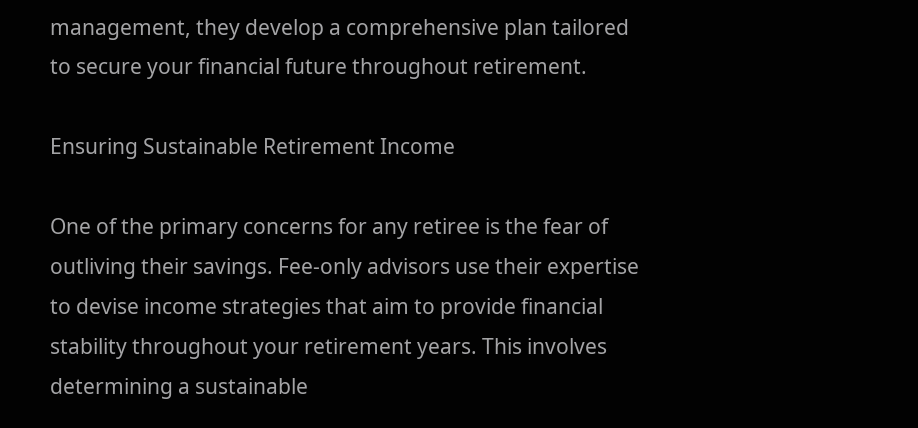management, they develop a comprehensive plan tailored to secure your financial future throughout retirement.

Ensuring Sustainable Retirement Income

One of the primary concerns for any retiree is the fear of outliving their savings. Fee-only advisors use their expertise to devise income strategies that aim to provide financial stability throughout your retirement years. This involves determining a sustainable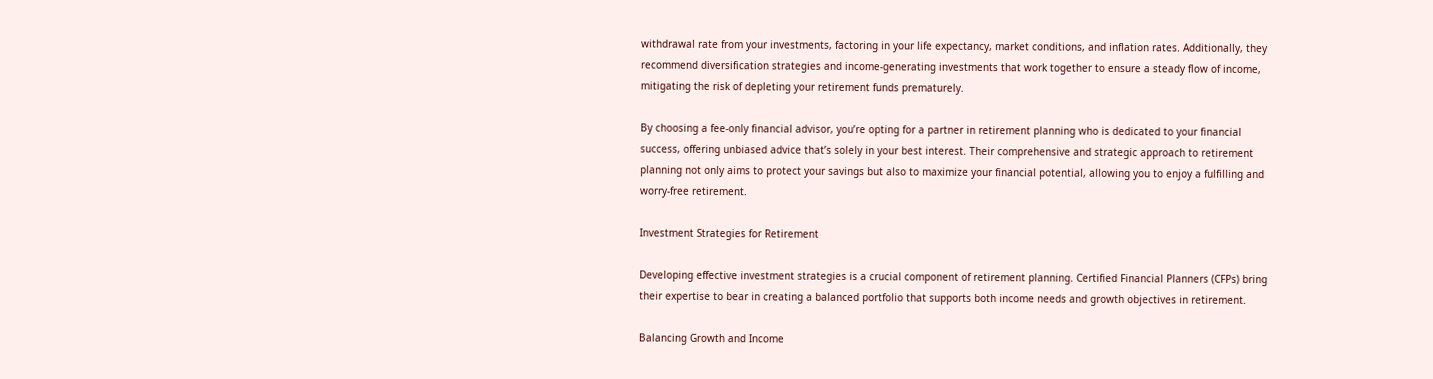withdrawal rate from your investments, factoring in your life expectancy, market conditions, and inflation rates. Additionally, they recommend diversification strategies and income-generating investments that work together to ensure a steady flow of income, mitigating the risk of depleting your retirement funds prematurely.

By choosing a fee-only financial advisor, you’re opting for a partner in retirement planning who is dedicated to your financial success, offering unbiased advice that’s solely in your best interest. Their comprehensive and strategic approach to retirement planning not only aims to protect your savings but also to maximize your financial potential, allowing you to enjoy a fulfilling and worry-free retirement.

Investment Strategies for Retirement

Developing effective investment strategies is a crucial component of retirement planning. Certified Financial Planners (CFPs) bring their expertise to bear in creating a balanced portfolio that supports both income needs and growth objectives in retirement.

Balancing Growth and Income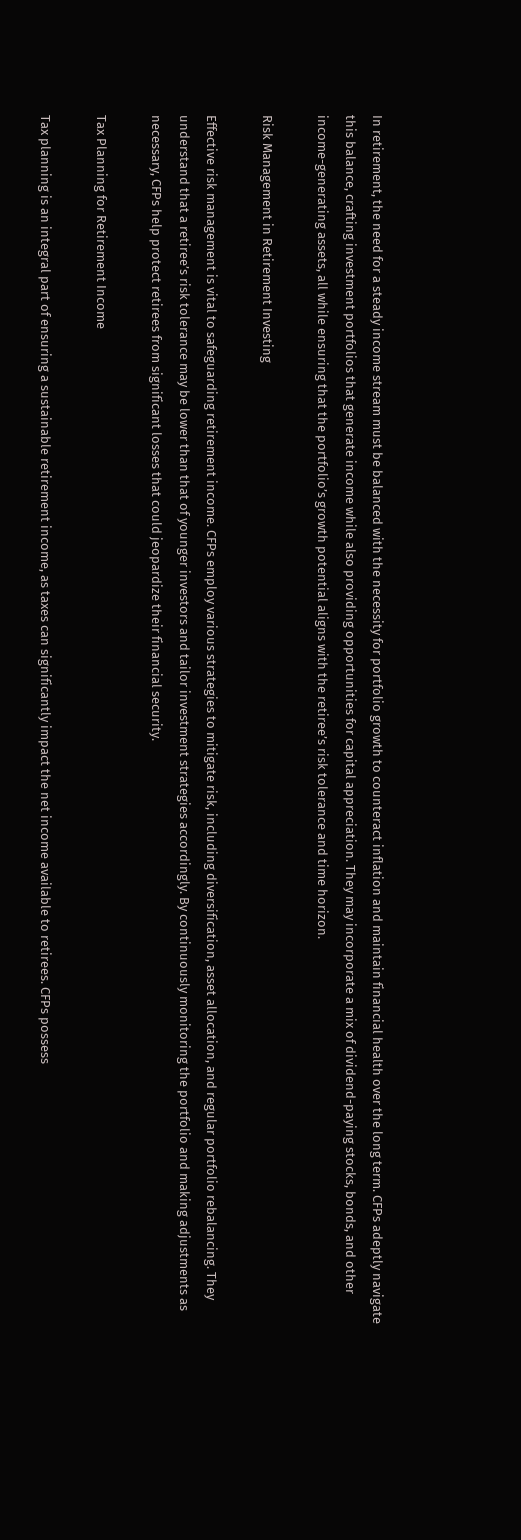In retirement, the need for a steady income stream must be balanced with the necessity for portfolio growth to counteract inflation and maintain financial health over the long term. CFPs adeptly navigate this balance, crafting investment portfolios that generate income while also providing opportunities for capital appreciation. They may incorporate a mix of dividend-paying stocks, bonds, and other income-generating assets, all while ensuring that the portfolio’s growth potential aligns with the retiree’s risk tolerance and time horizon.

Risk Management in Retirement Investing

Effective risk management is vital to safeguarding retirement income. CFPs employ various strategies to mitigate risk, including diversification, asset allocation, and regular portfolio rebalancing. They understand that a retiree’s risk tolerance may be lower than that of younger investors and tailor investment strategies accordingly. By continuously monitoring the portfolio and making adjustments as necessary, CFPs help protect retirees from significant losses that could jeopardize their financial security.

Tax Planning for Retirement Income

Tax planning is an integral part of ensuring a sustainable retirement income, as taxes can significantly impact the net income available to retirees. CFPs possess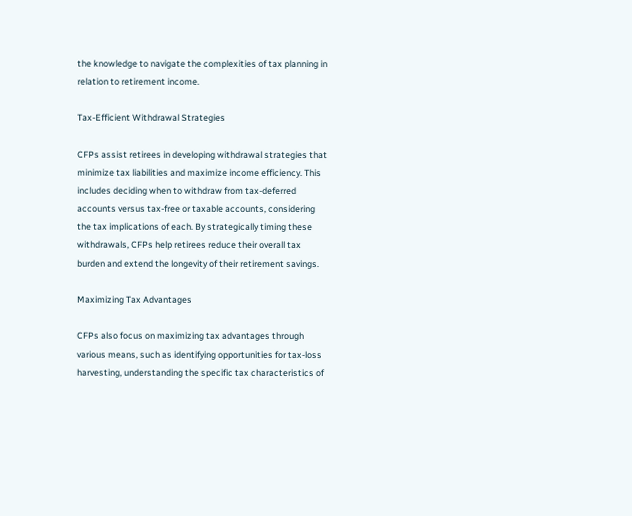the knowledge to navigate the complexities of tax planning in relation to retirement income.

Tax-Efficient Withdrawal Strategies

CFPs assist retirees in developing withdrawal strategies that minimize tax liabilities and maximize income efficiency. This includes deciding when to withdraw from tax-deferred accounts versus tax-free or taxable accounts, considering the tax implications of each. By strategically timing these withdrawals, CFPs help retirees reduce their overall tax burden and extend the longevity of their retirement savings.

Maximizing Tax Advantages

CFPs also focus on maximizing tax advantages through various means, such as identifying opportunities for tax-loss harvesting, understanding the specific tax characteristics of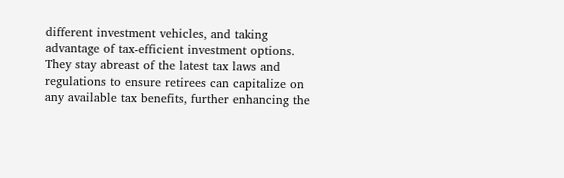different investment vehicles, and taking advantage of tax-efficient investment options. They stay abreast of the latest tax laws and regulations to ensure retirees can capitalize on any available tax benefits, further enhancing the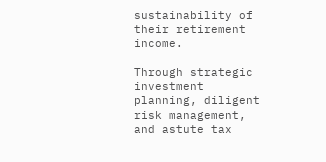sustainability of their retirement income.

Through strategic investment planning, diligent risk management, and astute tax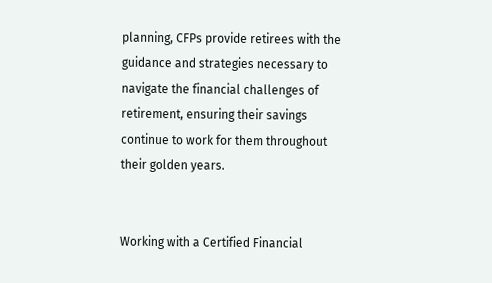planning, CFPs provide retirees with the guidance and strategies necessary to navigate the financial challenges of retirement, ensuring their savings continue to work for them throughout their golden years.


Working with a Certified Financial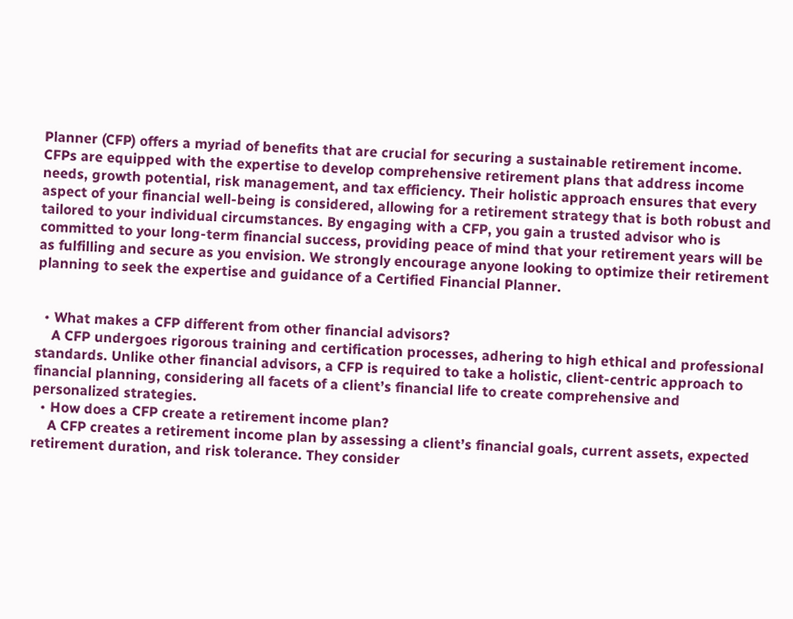Planner (CFP) offers a myriad of benefits that are crucial for securing a sustainable retirement income. CFPs are equipped with the expertise to develop comprehensive retirement plans that address income needs, growth potential, risk management, and tax efficiency. Their holistic approach ensures that every aspect of your financial well-being is considered, allowing for a retirement strategy that is both robust and tailored to your individual circumstances. By engaging with a CFP, you gain a trusted advisor who is committed to your long-term financial success, providing peace of mind that your retirement years will be as fulfilling and secure as you envision. We strongly encourage anyone looking to optimize their retirement planning to seek the expertise and guidance of a Certified Financial Planner.


  • What makes a CFP different from other financial advisors?
    A CFP undergoes rigorous training and certification processes, adhering to high ethical and professional standards. Unlike other financial advisors, a CFP is required to take a holistic, client-centric approach to financial planning, considering all facets of a client’s financial life to create comprehensive and personalized strategies.
  • How does a CFP create a retirement income plan?
    A CFP creates a retirement income plan by assessing a client’s financial goals, current assets, expected retirement duration, and risk tolerance. They consider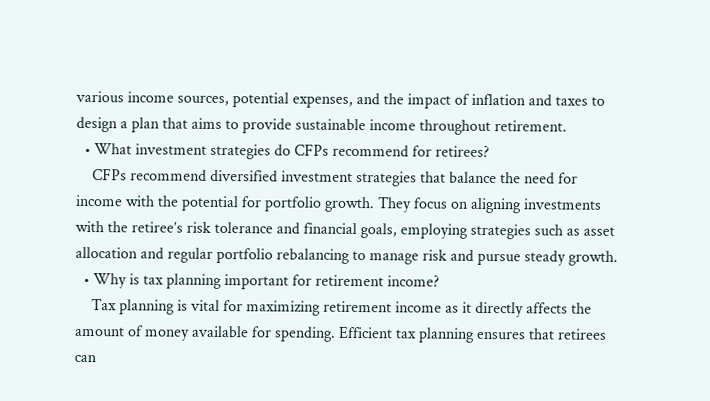various income sources, potential expenses, and the impact of inflation and taxes to design a plan that aims to provide sustainable income throughout retirement.
  • What investment strategies do CFPs recommend for retirees?
    CFPs recommend diversified investment strategies that balance the need for income with the potential for portfolio growth. They focus on aligning investments with the retiree’s risk tolerance and financial goals, employing strategies such as asset allocation and regular portfolio rebalancing to manage risk and pursue steady growth.
  • Why is tax planning important for retirement income?
    Tax planning is vital for maximizing retirement income as it directly affects the amount of money available for spending. Efficient tax planning ensures that retirees can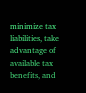minimize tax liabilities, take advantage of available tax benefits, and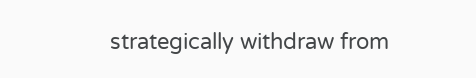strategically withdraw from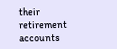their retirement accounts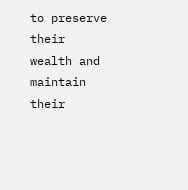to preserve their wealth and maintain their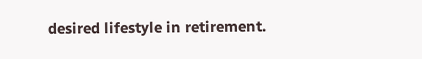desired lifestyle in retirement.